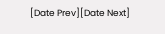[Date Prev][Date Next]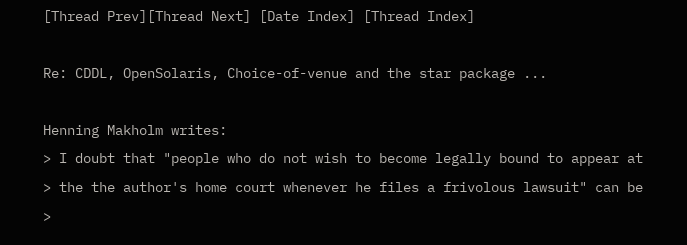[Thread Prev][Thread Next] [Date Index] [Thread Index]

Re: CDDL, OpenSolaris, Choice-of-venue and the star package ...

Henning Makholm writes:
> I doubt that "people who do not wish to become legally bound to appear at
> the the author's home court whenever he files a frivolous lawsuit" can be
>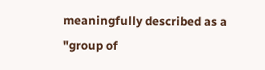meaningfully described as a "group of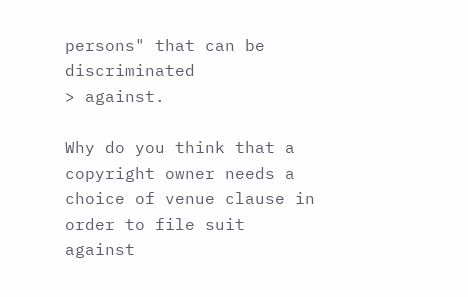persons" that can be discriminated
> against.

Why do you think that a copyright owner needs a choice of venue clause in
order to file suit against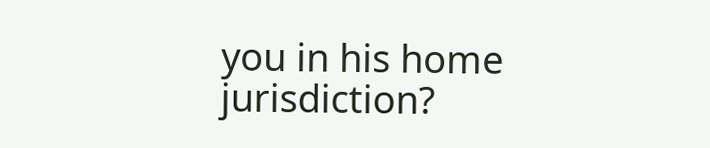you in his home jurisdiction?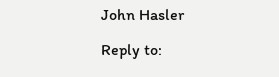John Hasler

Reply to: